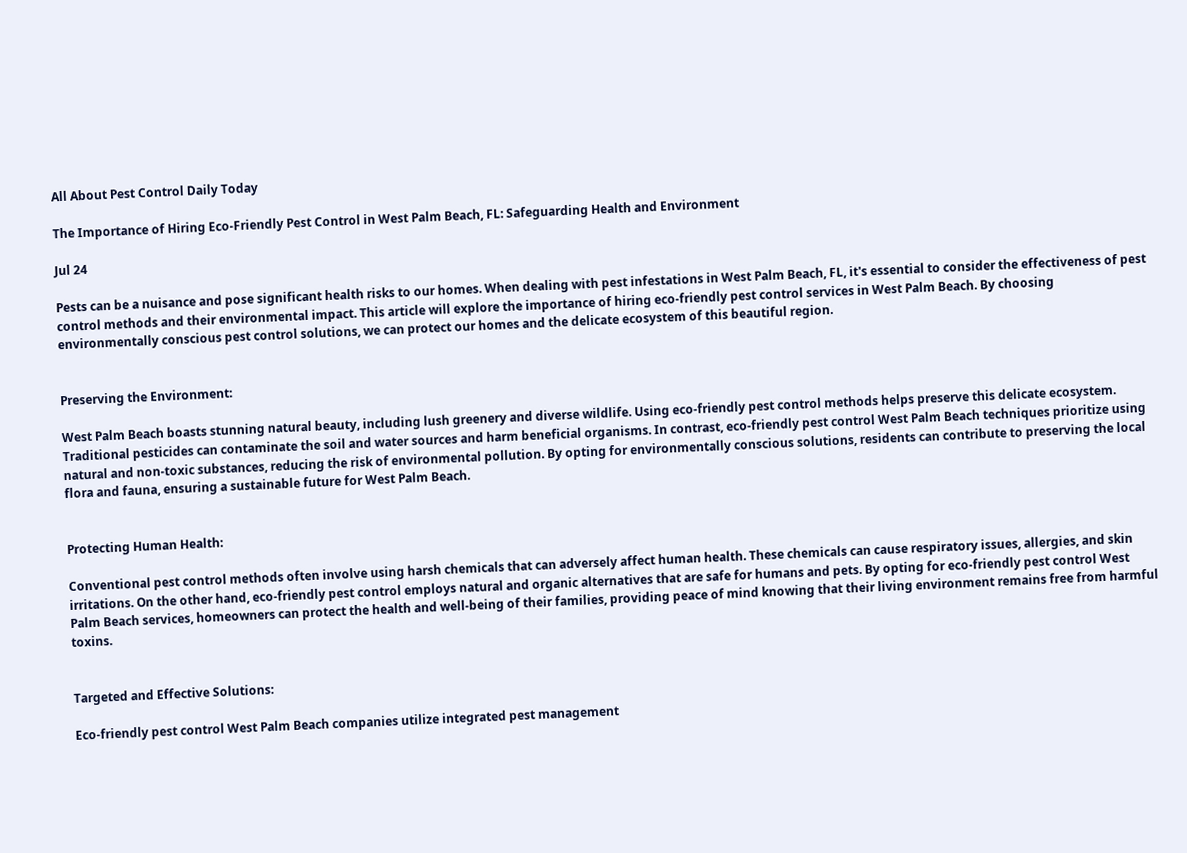All About Pest Control Daily Today

The Importance of Hiring Eco-Friendly Pest Control in West Palm Beach, FL: Safeguarding Health and Environment

Jul 24

Pests can be a nuisance and pose significant health risks to our homes. When dealing with pest infestations in West Palm Beach, FL, it's essential to consider the effectiveness of pest control methods and their environmental impact. This article will explore the importance of hiring eco-friendly pest control services in West Palm Beach. By choosing environmentally conscious pest control solutions, we can protect our homes and the delicate ecosystem of this beautiful region.


Preserving the Environment:

West Palm Beach boasts stunning natural beauty, including lush greenery and diverse wildlife. Using eco-friendly pest control methods helps preserve this delicate ecosystem. Traditional pesticides can contaminate the soil and water sources and harm beneficial organisms. In contrast, eco-friendly pest control West Palm Beach techniques prioritize using natural and non-toxic substances, reducing the risk of environmental pollution. By opting for environmentally conscious solutions, residents can contribute to preserving the local flora and fauna, ensuring a sustainable future for West Palm Beach.


Protecting Human Health:

Conventional pest control methods often involve using harsh chemicals that can adversely affect human health. These chemicals can cause respiratory issues, allergies, and skin irritations. On the other hand, eco-friendly pest control employs natural and organic alternatives that are safe for humans and pets. By opting for eco-friendly pest control West Palm Beach services, homeowners can protect the health and well-being of their families, providing peace of mind knowing that their living environment remains free from harmful toxins.


Targeted and Effective Solutions:

Eco-friendly pest control West Palm Beach companies utilize integrated pest management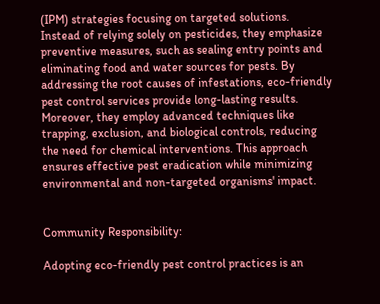(IPM) strategies focusing on targeted solutions. Instead of relying solely on pesticides, they emphasize preventive measures, such as sealing entry points and eliminating food and water sources for pests. By addressing the root causes of infestations, eco-friendly pest control services provide long-lasting results. Moreover, they employ advanced techniques like trapping, exclusion, and biological controls, reducing the need for chemical interventions. This approach ensures effective pest eradication while minimizing environmental and non-targeted organisms' impact.


Community Responsibility:

Adopting eco-friendly pest control practices is an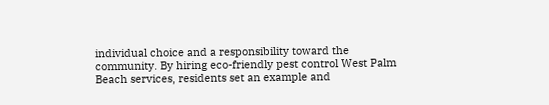individual choice and a responsibility toward the community. By hiring eco-friendly pest control West Palm Beach services, residents set an example and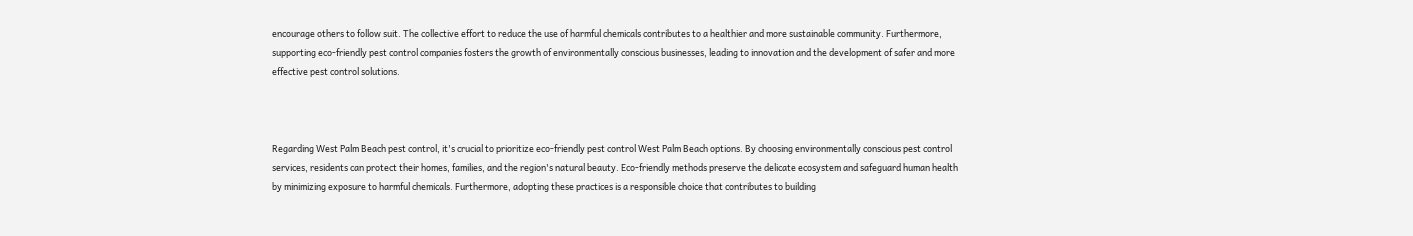encourage others to follow suit. The collective effort to reduce the use of harmful chemicals contributes to a healthier and more sustainable community. Furthermore, supporting eco-friendly pest control companies fosters the growth of environmentally conscious businesses, leading to innovation and the development of safer and more effective pest control solutions.



Regarding West Palm Beach pest control, it's crucial to prioritize eco-friendly pest control West Palm Beach options. By choosing environmentally conscious pest control services, residents can protect their homes, families, and the region's natural beauty. Eco-friendly methods preserve the delicate ecosystem and safeguard human health by minimizing exposure to harmful chemicals. Furthermore, adopting these practices is a responsible choice that contributes to building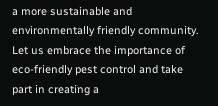a more sustainable and environmentally friendly community. Let us embrace the importance of eco-friendly pest control and take part in creating a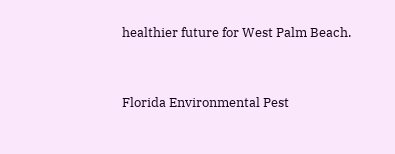healthier future for West Palm Beach.


Florida Environmental Pest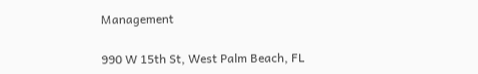Management

990 W 15th St, West Palm Beach, FL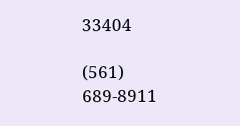33404

(561) 689-8911